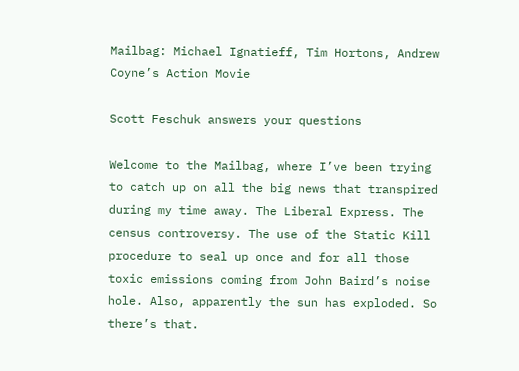Mailbag: Michael Ignatieff, Tim Hortons, Andrew Coyne’s Action Movie

Scott Feschuk answers your questions

Welcome to the Mailbag, where I’ve been trying to catch up on all the big news that transpired during my time away. The Liberal Express. The census controversy. The use of the Static Kill procedure to seal up once and for all those toxic emissions coming from John Baird’s noise hole. Also, apparently the sun has exploded. So there’s that.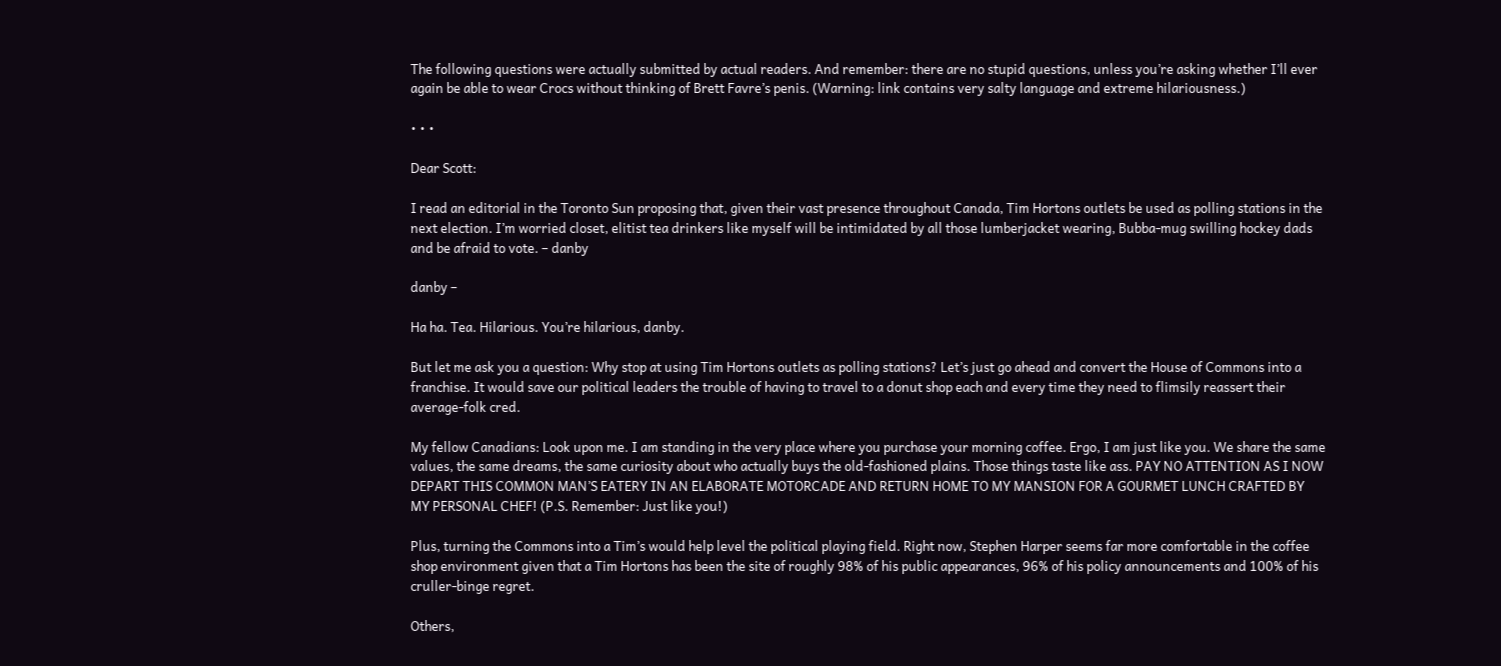The following questions were actually submitted by actual readers. And remember: there are no stupid questions, unless you’re asking whether I’ll ever again be able to wear Crocs without thinking of Brett Favre’s penis. (Warning: link contains very salty language and extreme hilariousness.)

• • •

Dear Scott:

I read an editorial in the Toronto Sun proposing that, given their vast presence throughout Canada, Tim Hortons outlets be used as polling stations in the next election. I’m worried closet, elitist tea drinkers like myself will be intimidated by all those lumberjacket wearing, Bubba-mug swilling hockey dads and be afraid to vote. – danby

danby –

Ha ha. Tea. Hilarious. You’re hilarious, danby.

But let me ask you a question: Why stop at using Tim Hortons outlets as polling stations? Let’s just go ahead and convert the House of Commons into a franchise. It would save our political leaders the trouble of having to travel to a donut shop each and every time they need to flimsily reassert their average-folk cred.

My fellow Canadians: Look upon me. I am standing in the very place where you purchase your morning coffee. Ergo, I am just like you. We share the same values, the same dreams, the same curiosity about who actually buys the old-fashioned plains. Those things taste like ass. PAY NO ATTENTION AS I NOW DEPART THIS COMMON MAN’S EATERY IN AN ELABORATE MOTORCADE AND RETURN HOME TO MY MANSION FOR A GOURMET LUNCH CRAFTED BY MY PERSONAL CHEF! (P.S. Remember: Just like you!)

Plus, turning the Commons into a Tim’s would help level the political playing field. Right now, Stephen Harper seems far more comfortable in the coffee shop environment given that a Tim Hortons has been the site of roughly 98% of his public appearances, 96% of his policy announcements and 100% of his cruller-binge regret.

Others,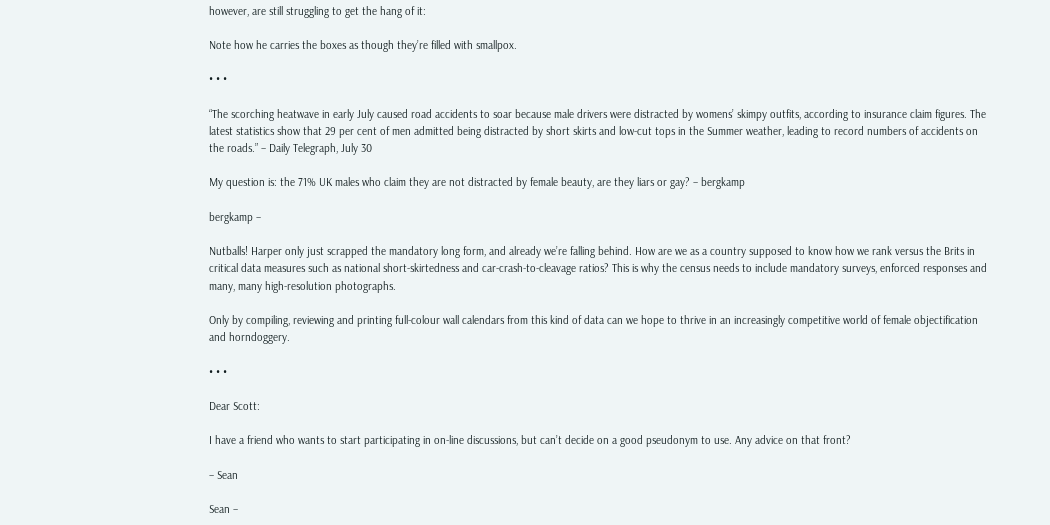however, are still struggling to get the hang of it:

Note how he carries the boxes as though they’re filled with smallpox.

• • •

“The scorching heatwave in early July caused road accidents to soar because male drivers were distracted by womens’ skimpy outfits, according to insurance claim figures. The latest statistics show that 29 per cent of men admitted being distracted by short skirts and low-cut tops in the Summer weather, leading to record numbers of accidents on the roads.” – Daily Telegraph, July 30

My question is: the 71% UK males who claim they are not distracted by female beauty, are they liars or gay? – bergkamp

bergkamp –

Nutballs! Harper only just scrapped the mandatory long form, and already we’re falling behind. How are we as a country supposed to know how we rank versus the Brits in critical data measures such as national short-skirtedness and car-crash-to-cleavage ratios? This is why the census needs to include mandatory surveys, enforced responses and many, many high-resolution photographs.

Only by compiling, reviewing and printing full-colour wall calendars from this kind of data can we hope to thrive in an increasingly competitive world of female objectification and horndoggery.

• • •

Dear Scott:

I have a friend who wants to start participating in on-line discussions, but can’t decide on a good pseudonym to use. Any advice on that front?

– Sean

Sean –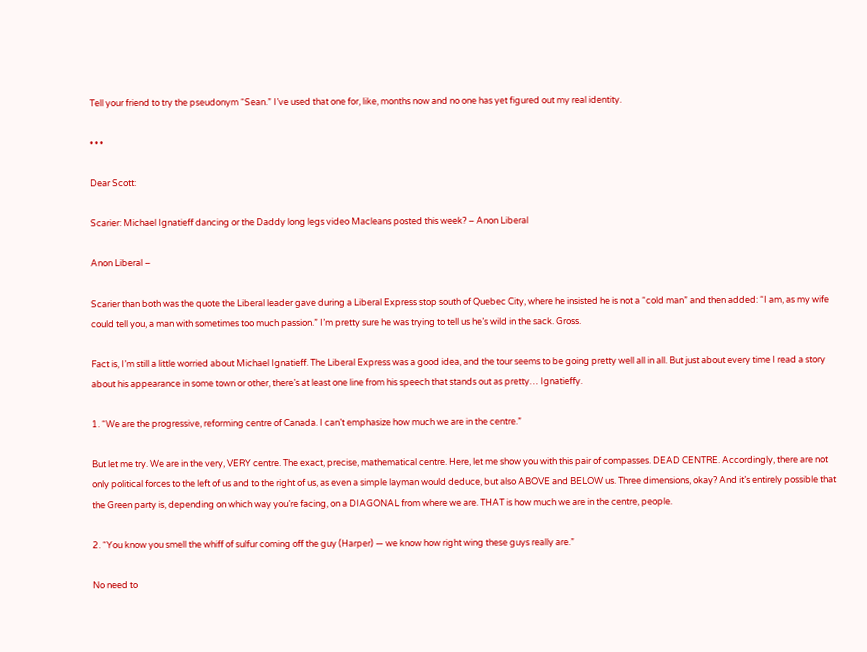Tell your friend to try the pseudonym “Sean.” I’ve used that one for, like, months now and no one has yet figured out my real identity.

• • •

Dear Scott:

Scarier: Michael Ignatieff dancing or the Daddy long legs video Macleans posted this week? – Anon Liberal

Anon Liberal –

Scarier than both was the quote the Liberal leader gave during a Liberal Express stop south of Quebec City, where he insisted he is not a “cold man” and then added: “I am, as my wife could tell you, a man with sometimes too much passion.” I’m pretty sure he was trying to tell us he’s wild in the sack. Gross.

Fact is, I’m still a little worried about Michael Ignatieff. The Liberal Express was a good idea, and the tour seems to be going pretty well all in all. But just about every time I read a story about his appearance in some town or other, there’s at least one line from his speech that stands out as pretty… Ignatieffy.

1. “We are the progressive, reforming centre of Canada. I can’t emphasize how much we are in the centre.”

But let me try. We are in the very, VERY centre. The exact, precise, mathematical centre. Here, let me show you with this pair of compasses. DEAD CENTRE. Accordingly, there are not only political forces to the left of us and to the right of us, as even a simple layman would deduce, but also ABOVE and BELOW us. Three dimensions, okay? And it’s entirely possible that the Green party is, depending on which way you’re facing, on a DIAGONAL from where we are. THAT is how much we are in the centre, people.

2. “You know you smell the whiff of sulfur coming off the guy (Harper) — we know how right wing these guys really are.”

No need to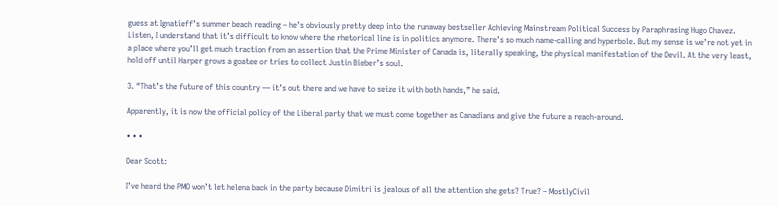guess at Ignatieff’s summer beach reading – he’s obviously pretty deep into the runaway bestseller Achieving Mainstream Political Success by Paraphrasing Hugo Chavez. Listen, I understand that it’s difficult to know where the rhetorical line is in politics anymore. There’s so much name-calling and hyperbole. But my sense is we’re not yet in a place where you’ll get much traction from an assertion that the Prime Minister of Canada is, literally speaking, the physical manifestation of the Devil. At the very least, hold off until Harper grows a goatee or tries to collect Justin Bieber’s soul.

3. “That’s the future of this country — it’s out there and we have to seize it with both hands,” he said.

Apparently, it is now the official policy of the Liberal party that we must come together as Canadians and give the future a reach-around.

• • •

Dear Scott:

I’ve heard the PMO won’t let helena back in the party because Dimitri is jealous of all the attention she gets? True? – MostlyCivil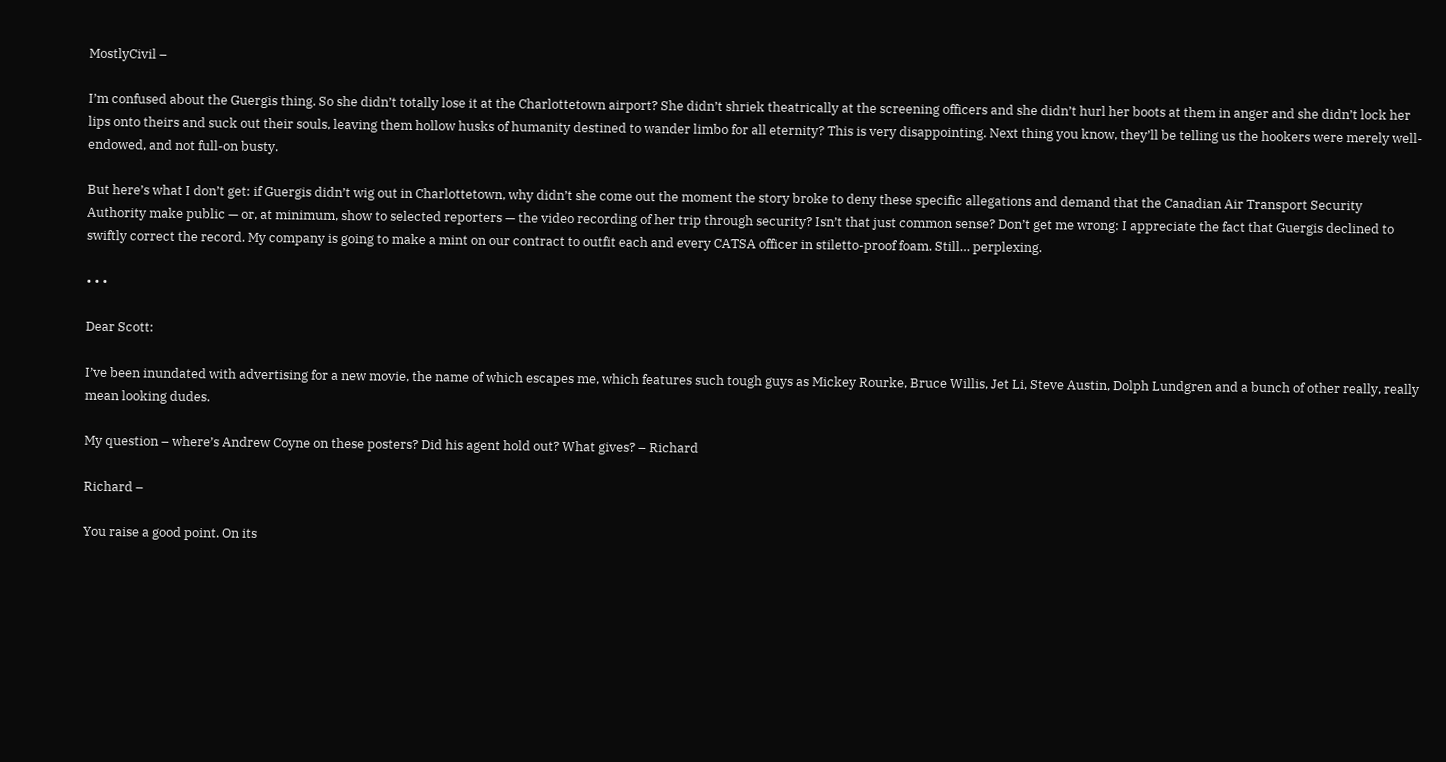MostlyCivil –

I’m confused about the Guergis thing. So she didn’t totally lose it at the Charlottetown airport? She didn’t shriek theatrically at the screening officers and she didn’t hurl her boots at them in anger and she didn’t lock her lips onto theirs and suck out their souls, leaving them hollow husks of humanity destined to wander limbo for all eternity? This is very disappointing. Next thing you know, they’ll be telling us the hookers were merely well-endowed, and not full-on busty.

But here’s what I don’t get: if Guergis didn’t wig out in Charlottetown, why didn’t she come out the moment the story broke to deny these specific allegations and demand that the Canadian Air Transport Security Authority make public — or, at minimum, show to selected reporters — the video recording of her trip through security? Isn’t that just common sense? Don’t get me wrong: I appreciate the fact that Guergis declined to swiftly correct the record. My company is going to make a mint on our contract to outfit each and every CATSA officer in stiletto-proof foam. Still… perplexing.

• • •

Dear Scott:

I’ve been inundated with advertising for a new movie, the name of which escapes me, which features such tough guys as Mickey Rourke, Bruce Willis, Jet Li, Steve Austin, Dolph Lundgren and a bunch of other really, really mean looking dudes.

My question – where’s Andrew Coyne on these posters? Did his agent hold out? What gives? – Richard

Richard –

You raise a good point. On its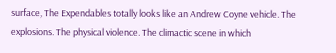surface, The Expendables totally looks like an Andrew Coyne vehicle. The explosions. The physical violence. The climactic scene in which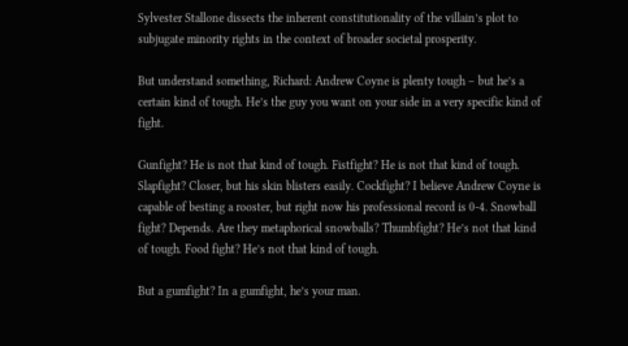Sylvester Stallone dissects the inherent constitutionality of the villain’s plot to subjugate minority rights in the context of broader societal prosperity.

But understand something, Richard: Andrew Coyne is plenty tough – but he’s a certain kind of tough. He’s the guy you want on your side in a very specific kind of fight.

Gunfight? He is not that kind of tough. Fistfight? He is not that kind of tough. Slapfight? Closer, but his skin blisters easily. Cockfight? I believe Andrew Coyne is capable of besting a rooster, but right now his professional record is 0-4. Snowball fight? Depends. Are they metaphorical snowballs? Thumbfight? He’s not that kind of tough. Food fight? He’s not that kind of tough.

But a gumfight? In a gumfight, he’s your man.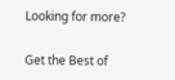Looking for more?

Get the Best of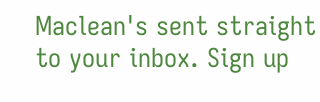Maclean's sent straight to your inbox. Sign up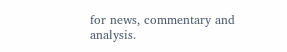for news, commentary and analysis.